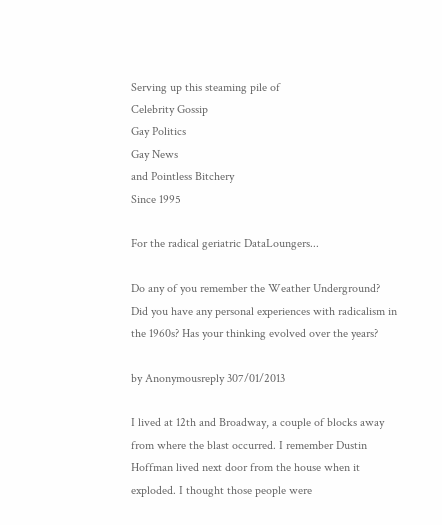Serving up this steaming pile of
Celebrity Gossip
Gay Politics
Gay News
and Pointless Bitchery
Since 1995

For the radical geriatric DataLoungers...

Do any of you remember the Weather Underground? Did you have any personal experiences with radicalism in the 1960s? Has your thinking evolved over the years?

by Anonymousreply 307/01/2013

I lived at 12th and Broadway, a couple of blocks away from where the blast occurred. I remember Dustin Hoffman lived next door from the house when it exploded. I thought those people were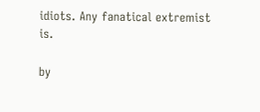idiots. Any fanatical extremist is.

by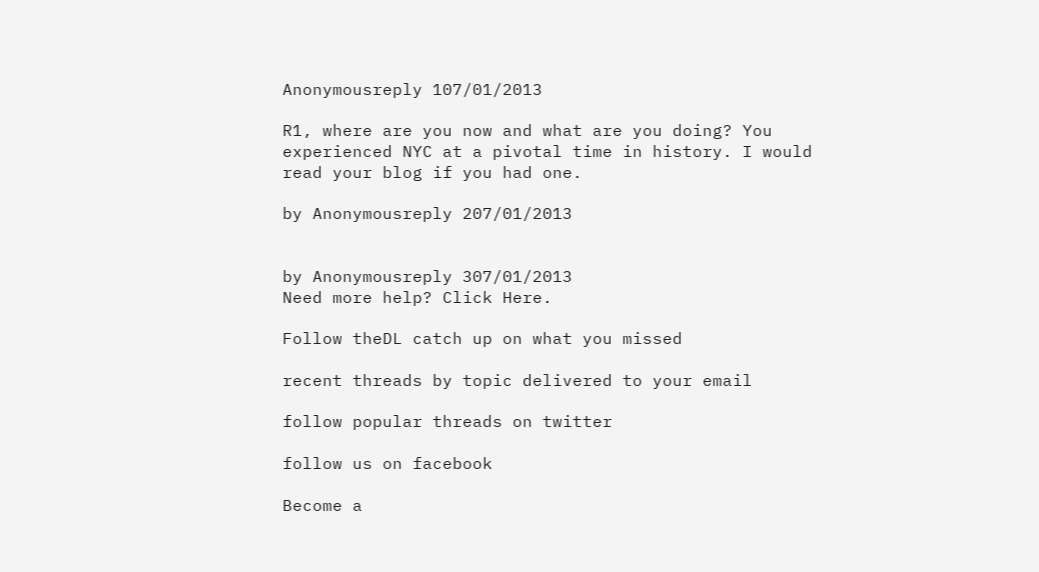Anonymousreply 107/01/2013

R1, where are you now and what are you doing? You experienced NYC at a pivotal time in history. I would read your blog if you had one.

by Anonymousreply 207/01/2013


by Anonymousreply 307/01/2013
Need more help? Click Here.

Follow theDL catch up on what you missed

recent threads by topic delivered to your email

follow popular threads on twitter

follow us on facebook

Become a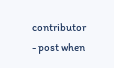contributor - post when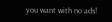you want with no ads!